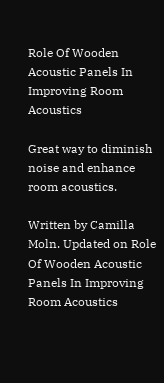Role Of Wooden Acoustic Panels In Improving Room Acoustics

Great way to diminish noise and enhance room acoustics.

Written by Camilla Moln. Updated on Role Of Wooden Acoustic Panels In Improving Room Acoustics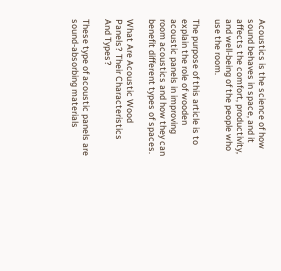Acoustics is the science of how sound behaves in space, and it affects the comfort, productivity, and well-being of the people who use the room.

The purpose of this article is to explain the role of wooden acoustic panels in improving room acoustics and how they can benefit different types of spaces.

What Are Acoustic Wood Panels? Their Characteristics And Types?

These type of acoustic panels are sound-absorbing materials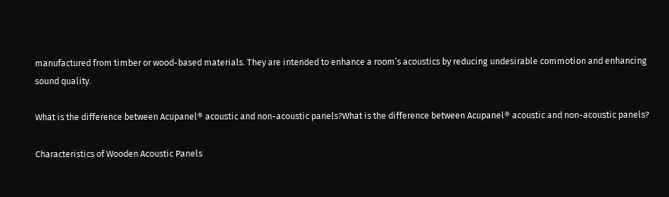manufactured from timber or wood-based materials. They are intended to enhance a room’s acoustics by reducing undesirable commotion and enhancing sound quality.

What is the difference between Acupanel® acoustic and non-acoustic panels?What is the difference between Acupanel® acoustic and non-acoustic panels?

Characteristics of Wooden Acoustic Panels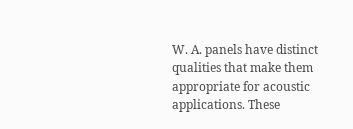W. A. panels have distinct qualities that make them appropriate for acoustic applications. These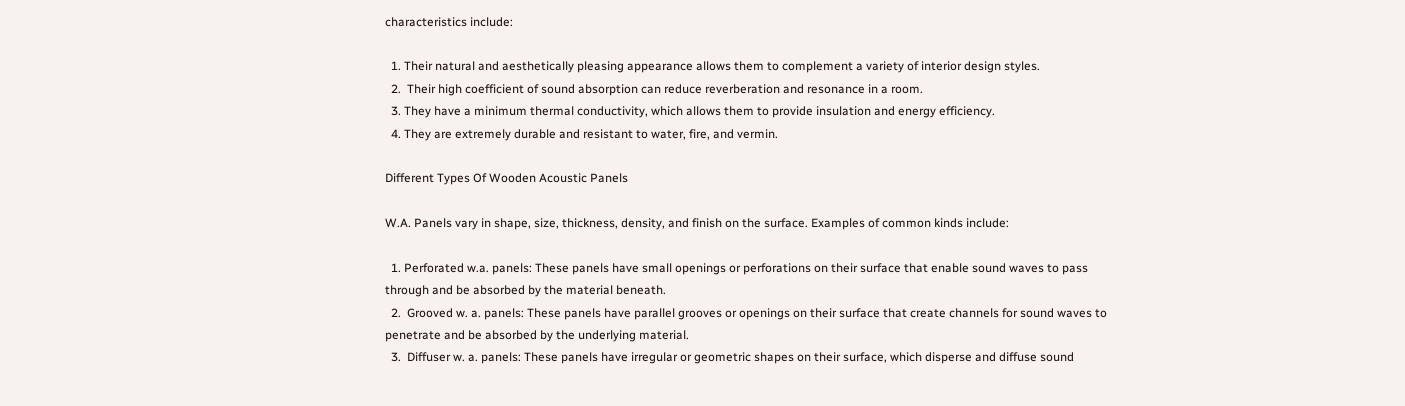characteristics include:

  1. Their natural and aesthetically pleasing appearance allows them to complement a variety of interior design styles.
  2.  Their high coefficient of sound absorption can reduce reverberation and resonance in a room.
  3. They have a minimum thermal conductivity, which allows them to provide insulation and energy efficiency.
  4. They are extremely durable and resistant to water, fire, and vermin.

Different Types Of Wooden Acoustic Panels

W.A. Panels vary in shape, size, thickness, density, and finish on the surface. Examples of common kinds include:

  1. Perforated w.a. panels: These panels have small openings or perforations on their surface that enable sound waves to pass through and be absorbed by the material beneath.
  2.  Grooved w. a. panels: These panels have parallel grooves or openings on their surface that create channels for sound waves to penetrate and be absorbed by the underlying material.
  3.  Diffuser w. a. panels: These panels have irregular or geometric shapes on their surface, which disperse and diffuse sound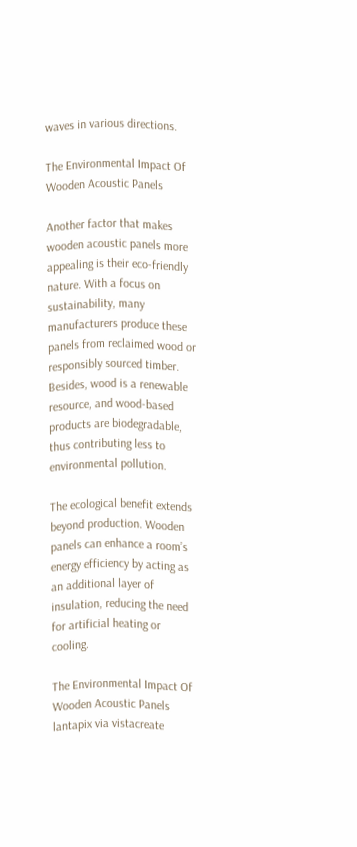waves in various directions.

The Environmental Impact Of Wooden Acoustic Panels

Another factor that makes wooden acoustic panels more appealing is their eco-friendly nature. With a focus on sustainability, many manufacturers produce these panels from reclaimed wood or responsibly sourced timber. Besides, wood is a renewable resource, and wood-based products are biodegradable, thus contributing less to environmental pollution.

The ecological benefit extends beyond production. Wooden panels can enhance a room’s energy efficiency by acting as an additional layer of insulation, reducing the need for artificial heating or cooling.

The Environmental Impact Of Wooden Acoustic Panels
lantapix via vistacreate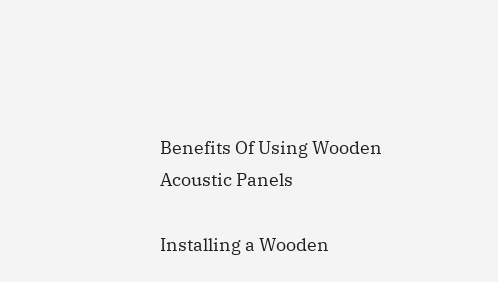Benefits Of Using Wooden Acoustic Panels

Installing a Wooden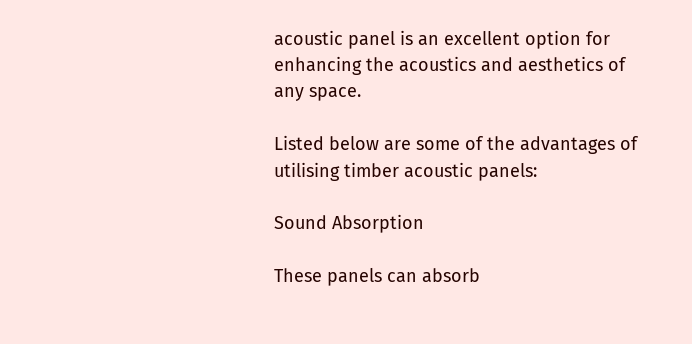acoustic panel is an excellent option for enhancing the acoustics and aesthetics of any space.

Listed below are some of the advantages of utilising timber acoustic panels:

Sound Absorption

These panels can absorb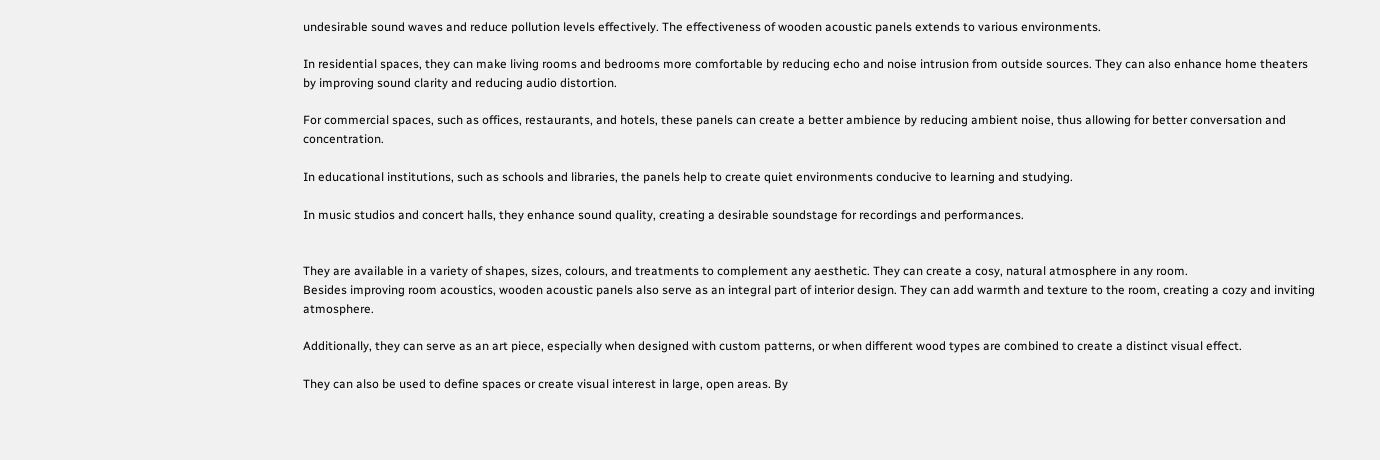undesirable sound waves and reduce pollution levels effectively. The effectiveness of wooden acoustic panels extends to various environments.

In residential spaces, they can make living rooms and bedrooms more comfortable by reducing echo and noise intrusion from outside sources. They can also enhance home theaters by improving sound clarity and reducing audio distortion.

For commercial spaces, such as offices, restaurants, and hotels, these panels can create a better ambience by reducing ambient noise, thus allowing for better conversation and concentration.

In educational institutions, such as schools and libraries, the panels help to create quiet environments conducive to learning and studying.

In music studios and concert halls, they enhance sound quality, creating a desirable soundstage for recordings and performances.


They are available in a variety of shapes, sizes, colours, and treatments to complement any aesthetic. They can create a cosy, natural atmosphere in any room.
Besides improving room acoustics, wooden acoustic panels also serve as an integral part of interior design. They can add warmth and texture to the room, creating a cozy and inviting atmosphere.

Additionally, they can serve as an art piece, especially when designed with custom patterns, or when different wood types are combined to create a distinct visual effect.

They can also be used to define spaces or create visual interest in large, open areas. By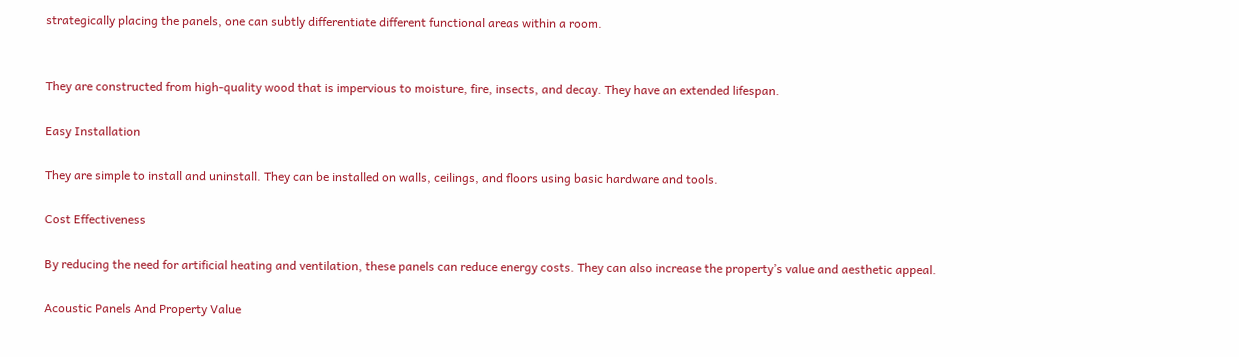strategically placing the panels, one can subtly differentiate different functional areas within a room.


They are constructed from high-quality wood that is impervious to moisture, fire, insects, and decay. They have an extended lifespan.

Easy Installation

They are simple to install and uninstall. They can be installed on walls, ceilings, and floors using basic hardware and tools.

Cost Effectiveness

By reducing the need for artificial heating and ventilation, these panels can reduce energy costs. They can also increase the property’s value and aesthetic appeal.

Acoustic Panels And Property Value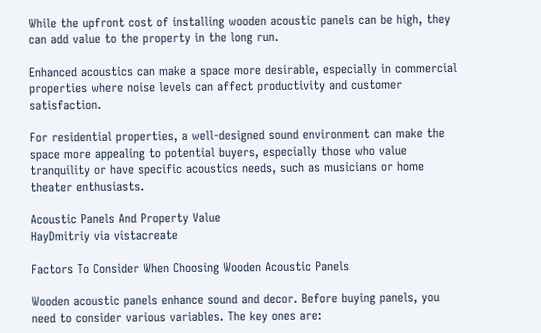While the upfront cost of installing wooden acoustic panels can be high, they can add value to the property in the long run.

Enhanced acoustics can make a space more desirable, especially in commercial properties where noise levels can affect productivity and customer satisfaction.

For residential properties, a well-designed sound environment can make the space more appealing to potential buyers, especially those who value tranquility or have specific acoustics needs, such as musicians or home theater enthusiasts.

Acoustic Panels And Property Value
HayDmitriy via vistacreate

Factors To Consider When Choosing Wooden Acoustic Panels

Wooden acoustic panels enhance sound and decor. Before buying panels, you need to consider various variables. The key ones are: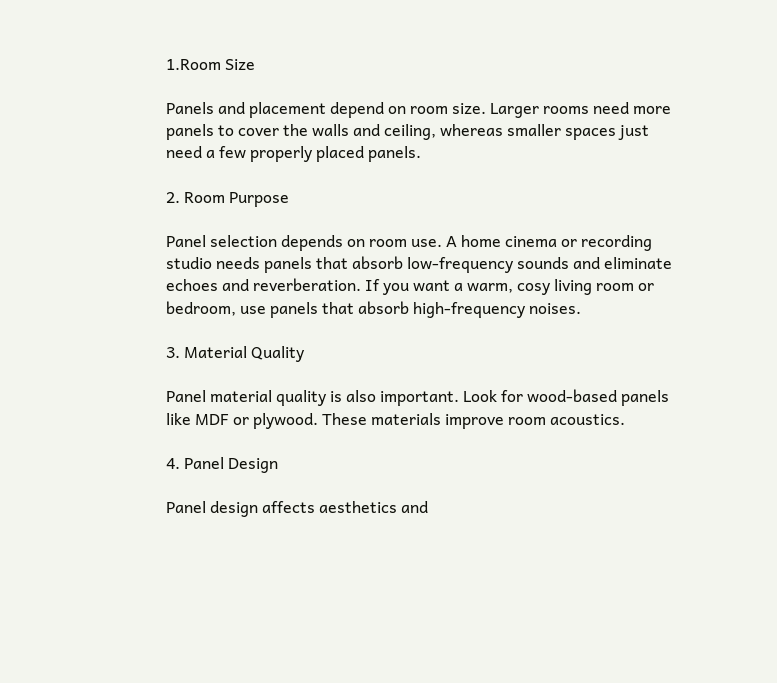1.Room Size

Panels and placement depend on room size. Larger rooms need more panels to cover the walls and ceiling, whereas smaller spaces just need a few properly placed panels.

2. Room Purpose

Panel selection depends on room use. A home cinema or recording studio needs panels that absorb low-frequency sounds and eliminate echoes and reverberation. If you want a warm, cosy living room or bedroom, use panels that absorb high-frequency noises.

3. Material Quality

Panel material quality is also important. Look for wood-based panels like MDF or plywood. These materials improve room acoustics.

4. Panel Design

Panel design affects aesthetics and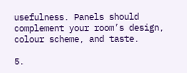usefulness. Panels should complement your room’s design, colour scheme, and taste.

5.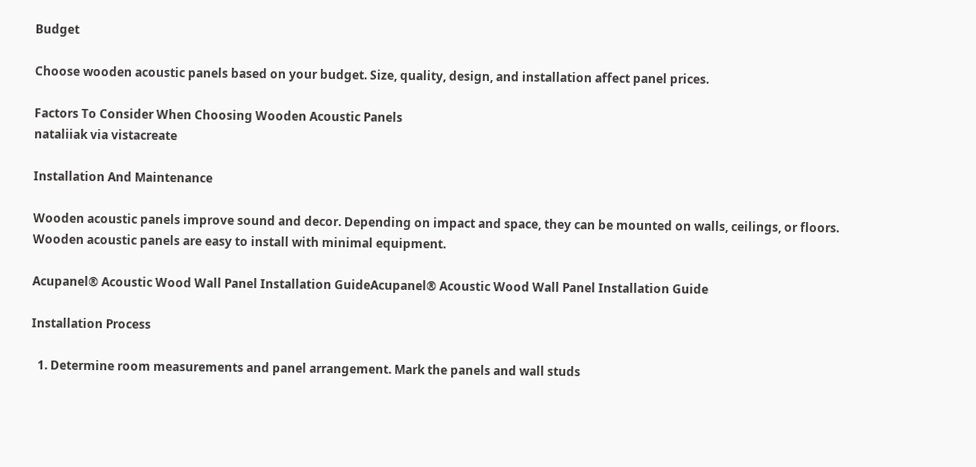Budget

Choose wooden acoustic panels based on your budget. Size, quality, design, and installation affect panel prices.

Factors To Consider When Choosing Wooden Acoustic Panels
nataliiak via vistacreate

Installation And Maintenance

Wooden acoustic panels improve sound and decor. Depending on impact and space, they can be mounted on walls, ceilings, or floors. Wooden acoustic panels are easy to install with minimal equipment.

Acupanel® Acoustic Wood Wall Panel Installation GuideAcupanel® Acoustic Wood Wall Panel Installation Guide

Installation Process

  1. Determine room measurements and panel arrangement. Mark the panels and wall studs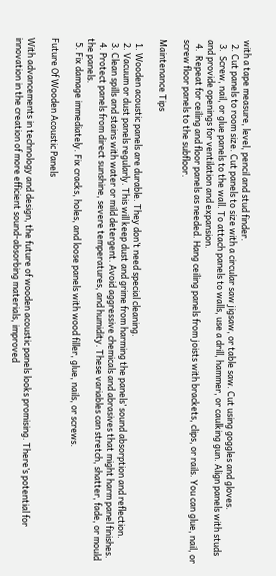with a tape measure, level, pencil and stud finder.
  2. Cut panels to room size. Cut panels to size with a circular saw jigsaw, or table saw. Cut using goggles and gloves.
  3.  Screw, nail, or glue panels to the wall. To attach panels to walls, use a drill, hammer, or caulking gun. Align panels with studs and provide openings for ventilation and expansion.
  4.  Repeat for ceiling and floor panels as needed. Hang ceiling panels from joists with brackets, clips, or rails. You can glue, nail, or screw floor panels to the subfloor.

Maintenance Tips

  1. Wooden acoustic panels are durable. They don’t need special cleaning.
  2. Vacuum or dust panels regularly. This will keep dust and grime from harming the panels’ sound absorption and reflection.
  3. Clean spills and stains with water or mild detergent. Avoid aggressive chemicals and abrasives that might harm panel finishes.
  4. Protect panels from direct sunshine, severe temperatures, and humidity. These variables can stretch, shatter, fade, or mould the panels.
  5. Fix damage immediately. Fix cracks, holes, and loose panels with wood filler, glue, nails, or screws.

Future Of Wooden Acoustic Panels

With advancements in technology and design, the future of wooden acoustic panels looks promising. There’s potential for innovation in the creation of more efficient sound-absorbing materials, improved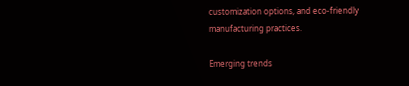customization options, and eco-friendly manufacturing practices.

Emerging trends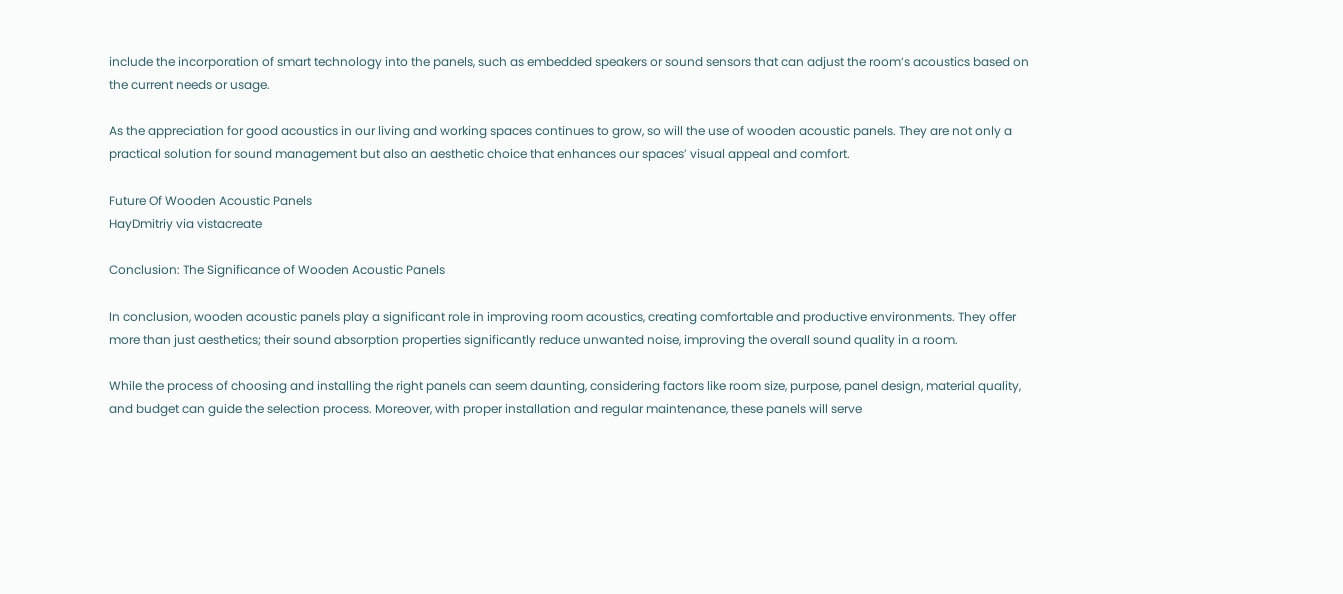include the incorporation of smart technology into the panels, such as embedded speakers or sound sensors that can adjust the room’s acoustics based on the current needs or usage.

As the appreciation for good acoustics in our living and working spaces continues to grow, so will the use of wooden acoustic panels. They are not only a practical solution for sound management but also an aesthetic choice that enhances our spaces’ visual appeal and comfort.

Future Of Wooden Acoustic Panels
HayDmitriy via vistacreate

Conclusion: The Significance of Wooden Acoustic Panels

In conclusion, wooden acoustic panels play a significant role in improving room acoustics, creating comfortable and productive environments. They offer more than just aesthetics; their sound absorption properties significantly reduce unwanted noise, improving the overall sound quality in a room.

While the process of choosing and installing the right panels can seem daunting, considering factors like room size, purpose, panel design, material quality, and budget can guide the selection process. Moreover, with proper installation and regular maintenance, these panels will serve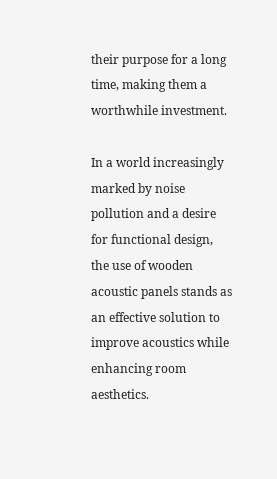their purpose for a long time, making them a worthwhile investment.

In a world increasingly marked by noise pollution and a desire for functional design, the use of wooden acoustic panels stands as an effective solution to improve acoustics while enhancing room aesthetics.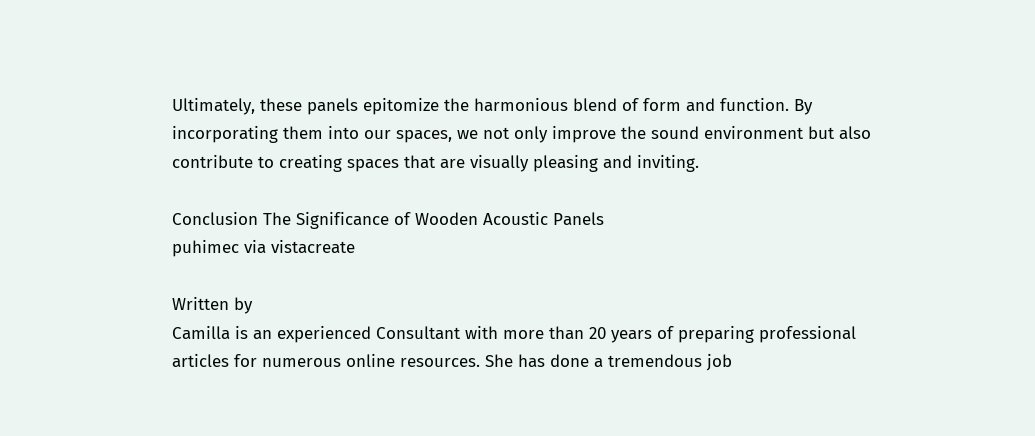Ultimately, these panels epitomize the harmonious blend of form and function. By incorporating them into our spaces, we not only improve the sound environment but also contribute to creating spaces that are visually pleasing and inviting.

Conclusion The Significance of Wooden Acoustic Panels
puhimec via vistacreate

Written by
Camilla is an experienced Consultant with more than 20 years of preparing professional articles for numerous online resources. She has done a tremendous job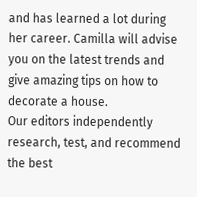and has learned a lot during her career. Camilla will advise you on the latest trends and give amazing tips on how to decorate a house.
Our editors independently research, test, and recommend the best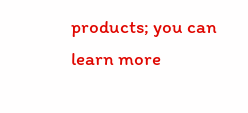products; you can learn more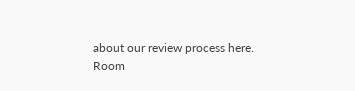about our review process here.
Room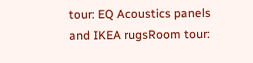tour: EQ Acoustics panels and IKEA rugsRoom tour: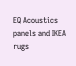EQ Acoustics panels and IKEA rugs